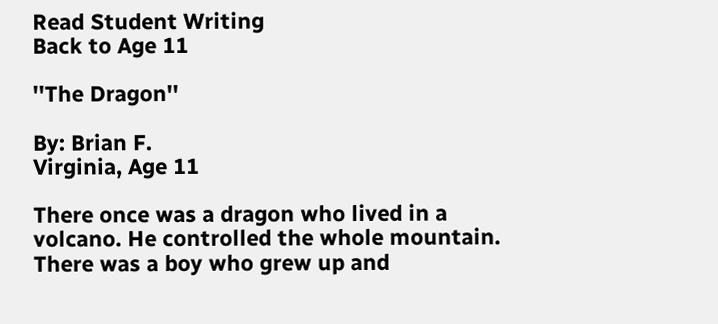Read Student Writing
Back to Age 11

''The Dragon''

By: Brian F.
Virginia, Age 11

There once was a dragon who lived in a volcano. He controlled the whole mountain. There was a boy who grew up and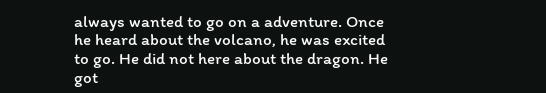always wanted to go on a adventure. Once he heard about the volcano, he was excited to go. He did not here about the dragon. He got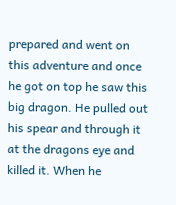prepared and went on this adventure and once he got on top he saw this big dragon. He pulled out his spear and through it at the dragons eye and killed it. When he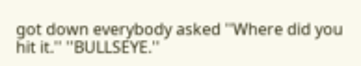got down everybody asked ''Where did you hit it.'' ''BULLSEYE.''